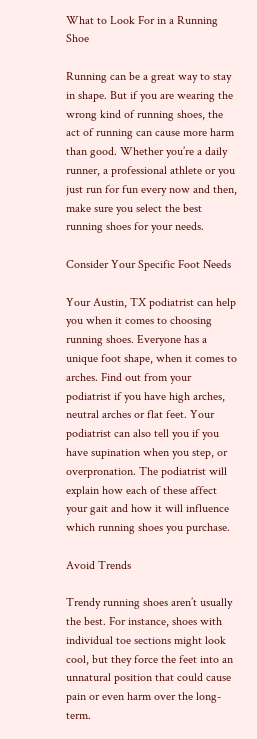What to Look For in a Running Shoe

Running can be a great way to stay in shape. But if you are wearing the wrong kind of running shoes, the act of running can cause more harm than good. Whether you’re a daily runner, a professional athlete or you just run for fun every now and then, make sure you select the best running shoes for your needs.

Consider Your Specific Foot Needs

Your Austin, TX podiatrist can help you when it comes to choosing running shoes. Everyone has a unique foot shape, when it comes to arches. Find out from your podiatrist if you have high arches, neutral arches or flat feet. Your podiatrist can also tell you if you have supination when you step, or overpronation. The podiatrist will explain how each of these affect your gait and how it will influence which running shoes you purchase.

Avoid Trends

Trendy running shoes aren’t usually the best. For instance, shoes with individual toe sections might look cool, but they force the feet into an unnatural position that could cause pain or even harm over the long-term.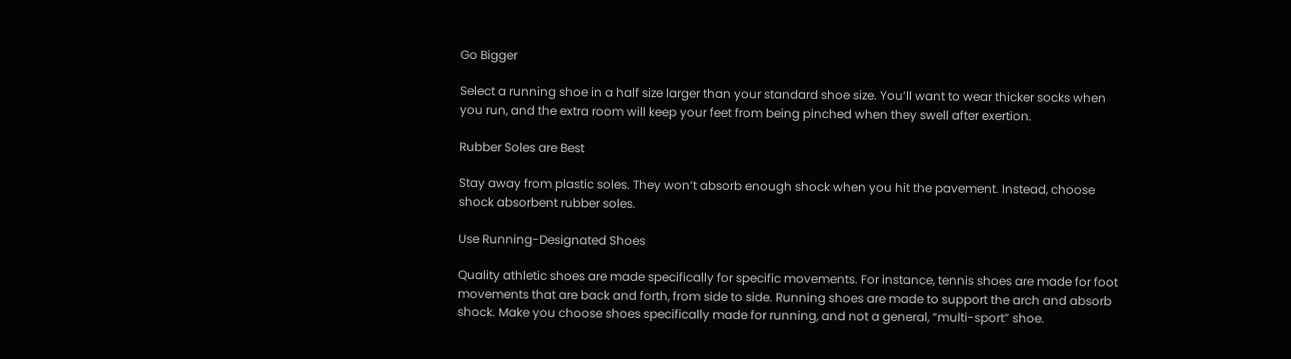Go Bigger

Select a running shoe in a half size larger than your standard shoe size. You’ll want to wear thicker socks when you run, and the extra room will keep your feet from being pinched when they swell after exertion.

Rubber Soles are Best

Stay away from plastic soles. They won’t absorb enough shock when you hit the pavement. Instead, choose shock absorbent rubber soles.

Use Running-Designated Shoes

Quality athletic shoes are made specifically for specific movements. For instance, tennis shoes are made for foot movements that are back and forth, from side to side. Running shoes are made to support the arch and absorb shock. Make you choose shoes specifically made for running, and not a general, “multi-sport” shoe.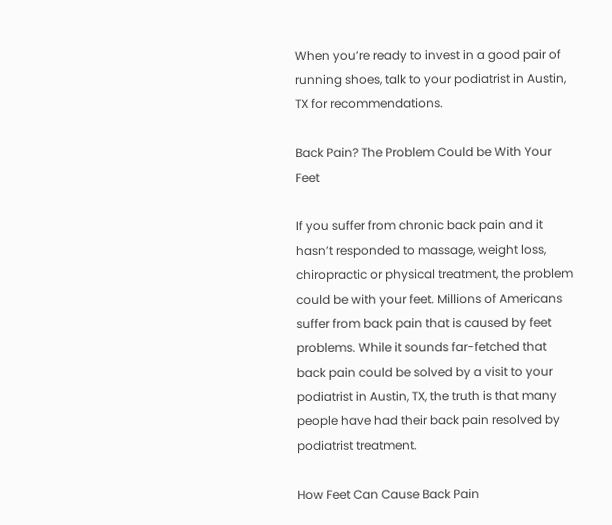When you’re ready to invest in a good pair of running shoes, talk to your podiatrist in Austin, TX for recommendations.

Back Pain? The Problem Could be With Your Feet

If you suffer from chronic back pain and it hasn’t responded to massage, weight loss, chiropractic or physical treatment, the problem could be with your feet. Millions of Americans suffer from back pain that is caused by feet problems. While it sounds far-fetched that back pain could be solved by a visit to your podiatrist in Austin, TX, the truth is that many people have had their back pain resolved by podiatrist treatment.

How Feet Can Cause Back Pain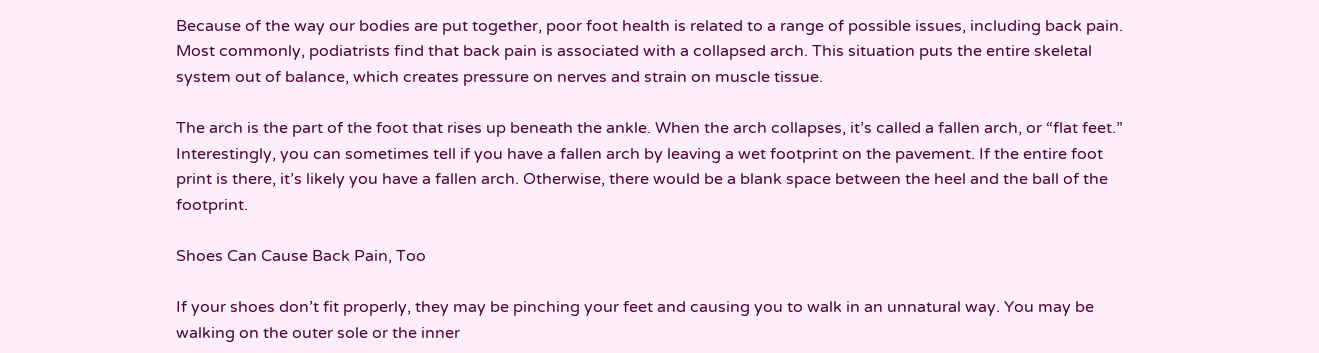Because of the way our bodies are put together, poor foot health is related to a range of possible issues, including back pain. Most commonly, podiatrists find that back pain is associated with a collapsed arch. This situation puts the entire skeletal system out of balance, which creates pressure on nerves and strain on muscle tissue.

The arch is the part of the foot that rises up beneath the ankle. When the arch collapses, it’s called a fallen arch, or “flat feet.” Interestingly, you can sometimes tell if you have a fallen arch by leaving a wet footprint on the pavement. If the entire foot print is there, it’s likely you have a fallen arch. Otherwise, there would be a blank space between the heel and the ball of the footprint.

Shoes Can Cause Back Pain, Too

If your shoes don’t fit properly, they may be pinching your feet and causing you to walk in an unnatural way. You may be walking on the outer sole or the inner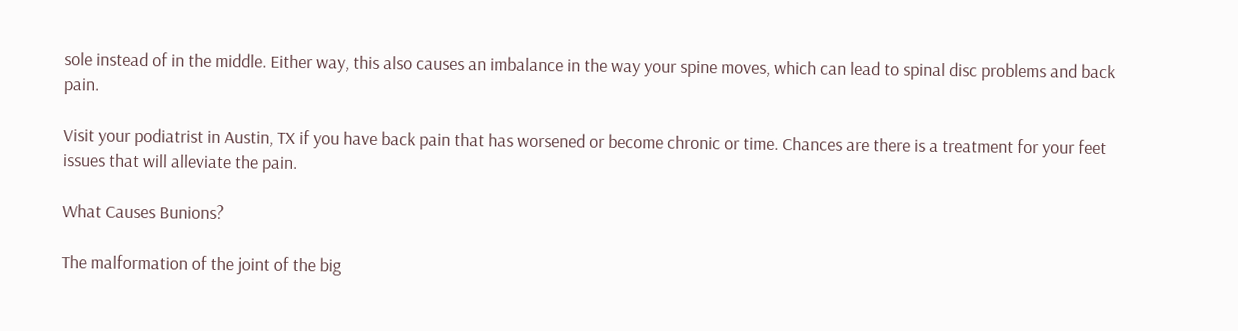sole instead of in the middle. Either way, this also causes an imbalance in the way your spine moves, which can lead to spinal disc problems and back pain.

Visit your podiatrist in Austin, TX if you have back pain that has worsened or become chronic or time. Chances are there is a treatment for your feet issues that will alleviate the pain.

What Causes Bunions?

The malformation of the joint of the big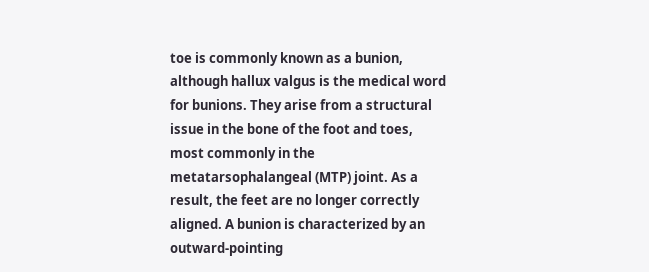toe is commonly known as a bunion, although hallux valgus is the medical word for bunions. They arise from a structural issue in the bone of the foot and toes, most commonly in the metatarsophalangeal (MTP) joint. As a result, the feet are no longer correctly aligned. A bunion is characterized by an outward-pointing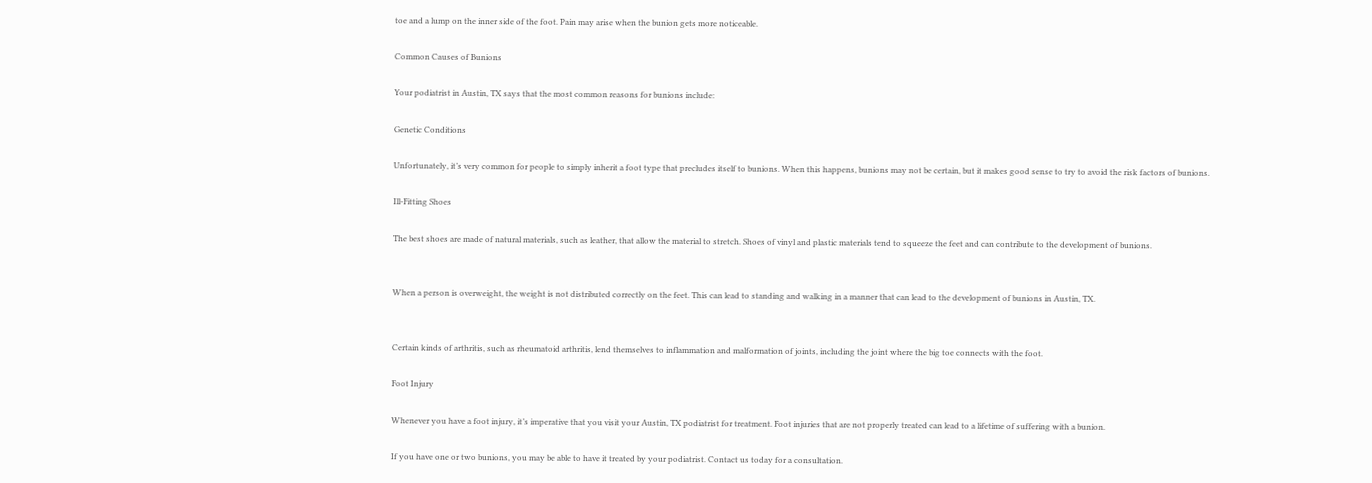toe and a lump on the inner side of the foot. Pain may arise when the bunion gets more noticeable.

Common Causes of Bunions

Your podiatrist in Austin, TX says that the most common reasons for bunions include:

Genetic Conditions

Unfortunately, it’s very common for people to simply inherit a foot type that precludes itself to bunions. When this happens, bunions may not be certain, but it makes good sense to try to avoid the risk factors of bunions.

Ill-Fitting Shoes

The best shoes are made of natural materials, such as leather, that allow the material to stretch. Shoes of vinyl and plastic materials tend to squeeze the feet and can contribute to the development of bunions.


When a person is overweight, the weight is not distributed correctly on the feet. This can lead to standing and walking in a manner that can lead to the development of bunions in Austin, TX.


Certain kinds of arthritis, such as rheumatoid arthritis, lend themselves to inflammation and malformation of joints, including the joint where the big toe connects with the foot.

Foot Injury

Whenever you have a foot injury, it’s imperative that you visit your Austin, TX podiatrist for treatment. Foot injuries that are not properly treated can lead to a lifetime of suffering with a bunion.

If you have one or two bunions, you may be able to have it treated by your podiatrist. Contact us today for a consultation.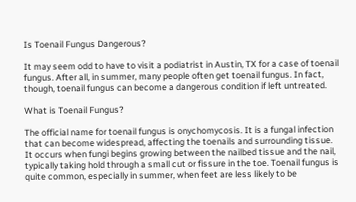Is Toenail Fungus Dangerous?

It may seem odd to have to visit a podiatrist in Austin, TX for a case of toenail fungus. After all, in summer, many people often get toenail fungus. In fact, though, toenail fungus can become a dangerous condition if left untreated.

What is Toenail Fungus?

The official name for toenail fungus is onychomycosis. It is a fungal infection that can become widespread, affecting the toenails and surrounding tissue. It occurs when fungi begins growing between the nailbed tissue and the nail, typically taking hold through a small cut or fissure in the toe. Toenail fungus is quite common, especially in summer, when feet are less likely to be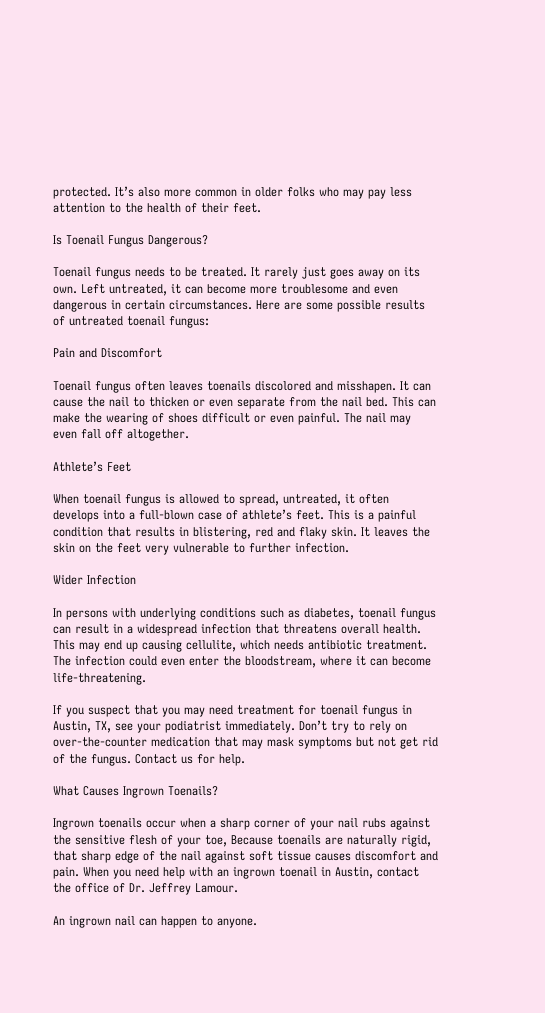protected. It’s also more common in older folks who may pay less attention to the health of their feet.

Is Toenail Fungus Dangerous?

Toenail fungus needs to be treated. It rarely just goes away on its own. Left untreated, it can become more troublesome and even dangerous in certain circumstances. Here are some possible results of untreated toenail fungus:

Pain and Discomfort

Toenail fungus often leaves toenails discolored and misshapen. It can cause the nail to thicken or even separate from the nail bed. This can make the wearing of shoes difficult or even painful. The nail may even fall off altogether.

Athlete’s Feet

When toenail fungus is allowed to spread, untreated, it often develops into a full-blown case of athlete’s feet. This is a painful condition that results in blistering, red and flaky skin. It leaves the skin on the feet very vulnerable to further infection.

Wider Infection

In persons with underlying conditions such as diabetes, toenail fungus can result in a widespread infection that threatens overall health. This may end up causing cellulite, which needs antibiotic treatment. The infection could even enter the bloodstream, where it can become life-threatening.

If you suspect that you may need treatment for toenail fungus in Austin, TX, see your podiatrist immediately. Don’t try to rely on over-the-counter medication that may mask symptoms but not get rid of the fungus. Contact us for help.

What Causes Ingrown Toenails?

Ingrown toenails occur when a sharp corner of your nail rubs against the sensitive flesh of your toe, Because toenails are naturally rigid, that sharp edge of the nail against soft tissue causes discomfort and pain. When you need help with an ingrown toenail in Austin, contact the office of Dr. Jeffrey Lamour.

An ingrown nail can happen to anyone.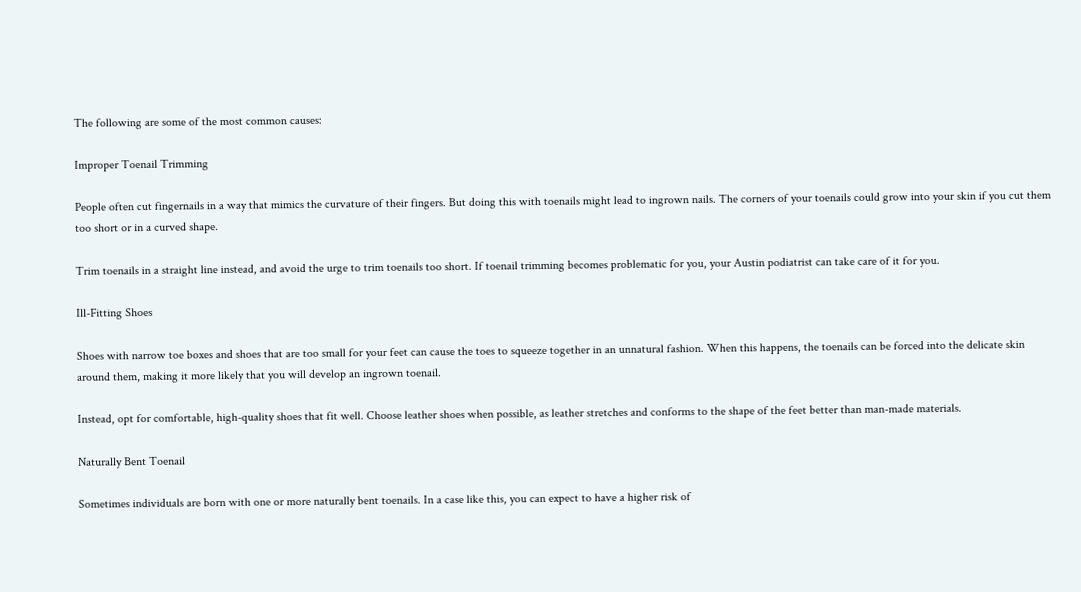The following are some of the most common causes:

Improper Toenail Trimming

People often cut fingernails in a way that mimics the curvature of their fingers. But doing this with toenails might lead to ingrown nails. The corners of your toenails could grow into your skin if you cut them too short or in a curved shape.

Trim toenails in a straight line instead, and avoid the urge to trim toenails too short. If toenail trimming becomes problematic for you, your Austin podiatrist can take care of it for you.

Ill-Fitting Shoes

Shoes with narrow toe boxes and shoes that are too small for your feet can cause the toes to squeeze together in an unnatural fashion. When this happens, the toenails can be forced into the delicate skin around them, making it more likely that you will develop an ingrown toenail.

Instead, opt for comfortable, high-quality shoes that fit well. Choose leather shoes when possible, as leather stretches and conforms to the shape of the feet better than man-made materials.

Naturally Bent Toenail

Sometimes individuals are born with one or more naturally bent toenails. In a case like this, you can expect to have a higher risk of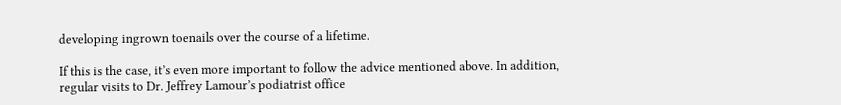developing ingrown toenails over the course of a lifetime.

If this is the case, it’s even more important to follow the advice mentioned above. In addition, regular visits to Dr. Jeffrey Lamour’s podiatrist office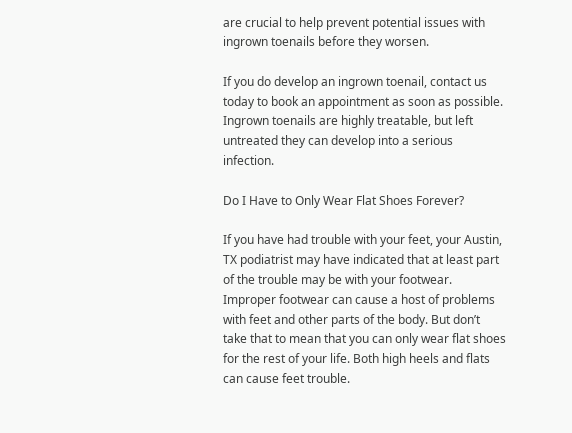are crucial to help prevent potential issues with ingrown toenails before they worsen.

If you do develop an ingrown toenail, contact us today to book an appointment as soon as possible. Ingrown toenails are highly treatable, but left untreated they can develop into a serious infection.

Do I Have to Only Wear Flat Shoes Forever?

If you have had trouble with your feet, your Austin, TX podiatrist may have indicated that at least part of the trouble may be with your footwear. Improper footwear can cause a host of problems with feet and other parts of the body. But don’t take that to mean that you can only wear flat shoes for the rest of your life. Both high heels and flats can cause feet trouble.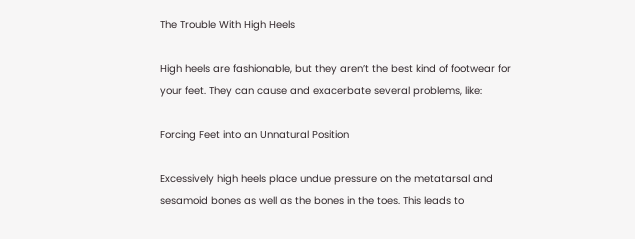The Trouble With High Heels

High heels are fashionable, but they aren’t the best kind of footwear for your feet. They can cause and exacerbate several problems, like:

Forcing Feet into an Unnatural Position

Excessively high heels place undue pressure on the metatarsal and sesamoid bones as well as the bones in the toes. This leads to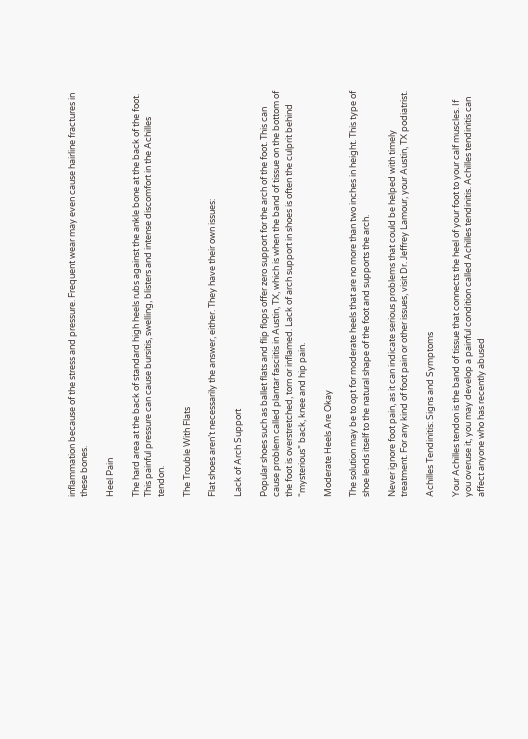inflammation because of the stress and pressure. Frequent wear may even cause hairline fractures in these bones.

Heel Pain

The hard area at the back of standard high heels rubs against the ankle bone at the back of the foot. This painful pressure can cause bursitis, swelling, blisters and intense discomfort in the Achilles tendon.

The Trouble With Flats

Flat shoes aren’t necessarily the answer, either. They have their own issues:

Lack of Arch Support

Popular shoes such as ballet flats and flip flops offer zero support for the arch of the foot. This can cause problem called plantar fasciitis in Austin, TX, which is when the band of tissue on the bottom of the foot is overstretched, torn or inflamed. Lack of arch support in shoes is often the culprit behind “mysterious” back, knee and hip pain.

Moderate Heels Are Okay

The solution may be to opt for moderate heels that are no more than two inches in height. This type of shoe lends itself to the natural shape of the foot and supports the arch.

Never ignore foot pain, as it can indicate serious problems that could be helped with timely treatment. For any kind of foot pain or other issues, visit Dr. Jeffrey Lamour, your Austin, TX podiatrist.

Achilles Tendinitis: Signs and Symptoms

Your Achilles tendon is the band of tissue that connects the heel of your foot to your calf muscles. If you overuse it, you may develop a painful condition called Achilles tendinitis. Achilles tendinitis can affect anyone who has recently abused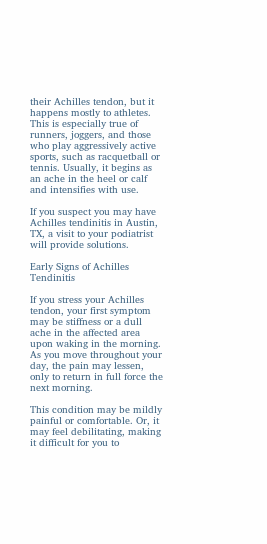their Achilles tendon, but it happens mostly to athletes. This is especially true of runners, joggers, and those who play aggressively active sports, such as racquetball or tennis. Usually, it begins as an ache in the heel or calf and intensifies with use.

If you suspect you may have Achilles tendinitis in Austin, TX, a visit to your podiatrist will provide solutions.

Early Signs of Achilles Tendinitis

If you stress your Achilles tendon, your first symptom may be stiffness or a dull ache in the affected area upon waking in the morning. As you move throughout your day, the pain may lessen, only to return in full force the next morning.

This condition may be mildly painful or comfortable. Or, it may feel debilitating, making it difficult for you to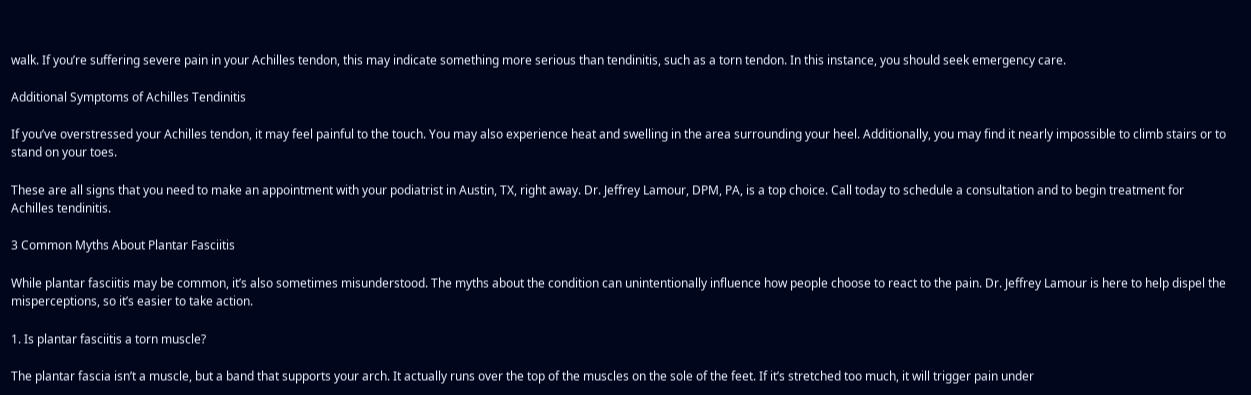walk. If you’re suffering severe pain in your Achilles tendon, this may indicate something more serious than tendinitis, such as a torn tendon. In this instance, you should seek emergency care.

Additional Symptoms of Achilles Tendinitis

If you’ve overstressed your Achilles tendon, it may feel painful to the touch. You may also experience heat and swelling in the area surrounding your heel. Additionally, you may find it nearly impossible to climb stairs or to stand on your toes.

These are all signs that you need to make an appointment with your podiatrist in Austin, TX, right away. Dr. Jeffrey Lamour, DPM, PA, is a top choice. Call today to schedule a consultation and to begin treatment for Achilles tendinitis.

3 Common Myths About Plantar Fasciitis

While plantar fasciitis may be common, it’s also sometimes misunderstood. The myths about the condition can unintentionally influence how people choose to react to the pain. Dr. Jeffrey Lamour is here to help dispel the misperceptions, so it’s easier to take action.

1. Is plantar fasciitis a torn muscle?

The plantar fascia isn’t a muscle, but a band that supports your arch. It actually runs over the top of the muscles on the sole of the feet. If it’s stretched too much, it will trigger pain under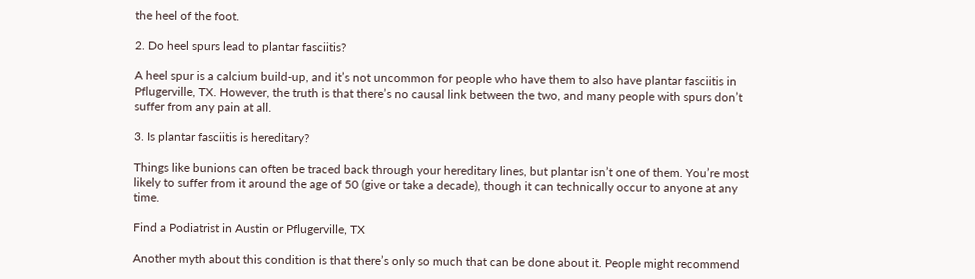the heel of the foot.

2. Do heel spurs lead to plantar fasciitis?

A heel spur is a calcium build-up, and it’s not uncommon for people who have them to also have plantar fasciitis in Pflugerville, TX. However, the truth is that there’s no causal link between the two, and many people with spurs don’t suffer from any pain at all.

3. Is plantar fasciitis is hereditary?

Things like bunions can often be traced back through your hereditary lines, but plantar isn’t one of them. You’re most likely to suffer from it around the age of 50 (give or take a decade), though it can technically occur to anyone at any time.

Find a Podiatrist in Austin or Pflugerville, TX

Another myth about this condition is that there’s only so much that can be done about it. People might recommend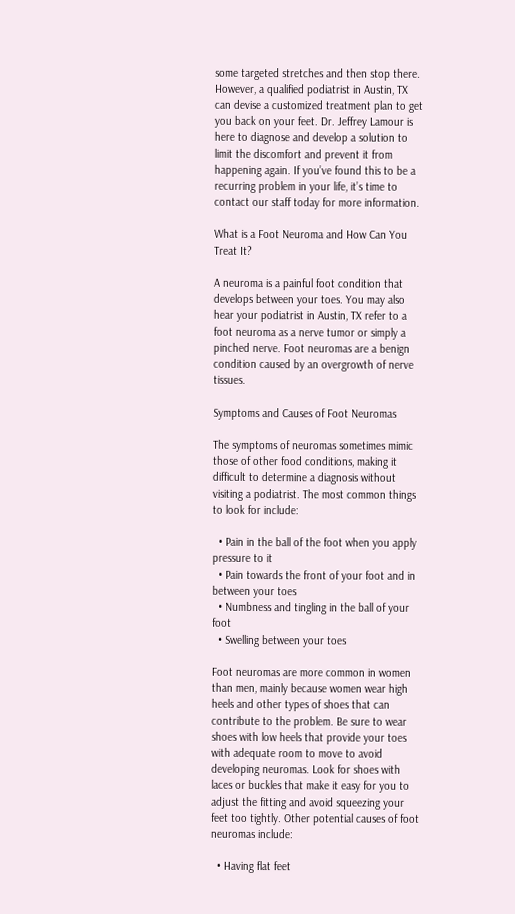some targeted stretches and then stop there. However, a qualified podiatrist in Austin, TX can devise a customized treatment plan to get you back on your feet. Dr. Jeffrey Lamour is here to diagnose and develop a solution to limit the discomfort and prevent it from happening again. If you’ve found this to be a recurring problem in your life, it’s time to contact our staff today for more information.

What is a Foot Neuroma and How Can You Treat It?

A neuroma is a painful foot condition that develops between your toes. You may also hear your podiatrist in Austin, TX refer to a foot neuroma as a nerve tumor or simply a pinched nerve. Foot neuromas are a benign condition caused by an overgrowth of nerve tissues.

Symptoms and Causes of Foot Neuromas

The symptoms of neuromas sometimes mimic those of other food conditions, making it difficult to determine a diagnosis without visiting a podiatrist. The most common things to look for include:

  • Pain in the ball of the foot when you apply pressure to it
  • Pain towards the front of your foot and in between your toes
  • Numbness and tingling in the ball of your foot
  • Swelling between your toes

Foot neuromas are more common in women than men, mainly because women wear high heels and other types of shoes that can contribute to the problem. Be sure to wear shoes with low heels that provide your toes with adequate room to move to avoid developing neuromas. Look for shoes with laces or buckles that make it easy for you to adjust the fitting and avoid squeezing your feet too tightly. Other potential causes of foot neuromas include:

  • Having flat feet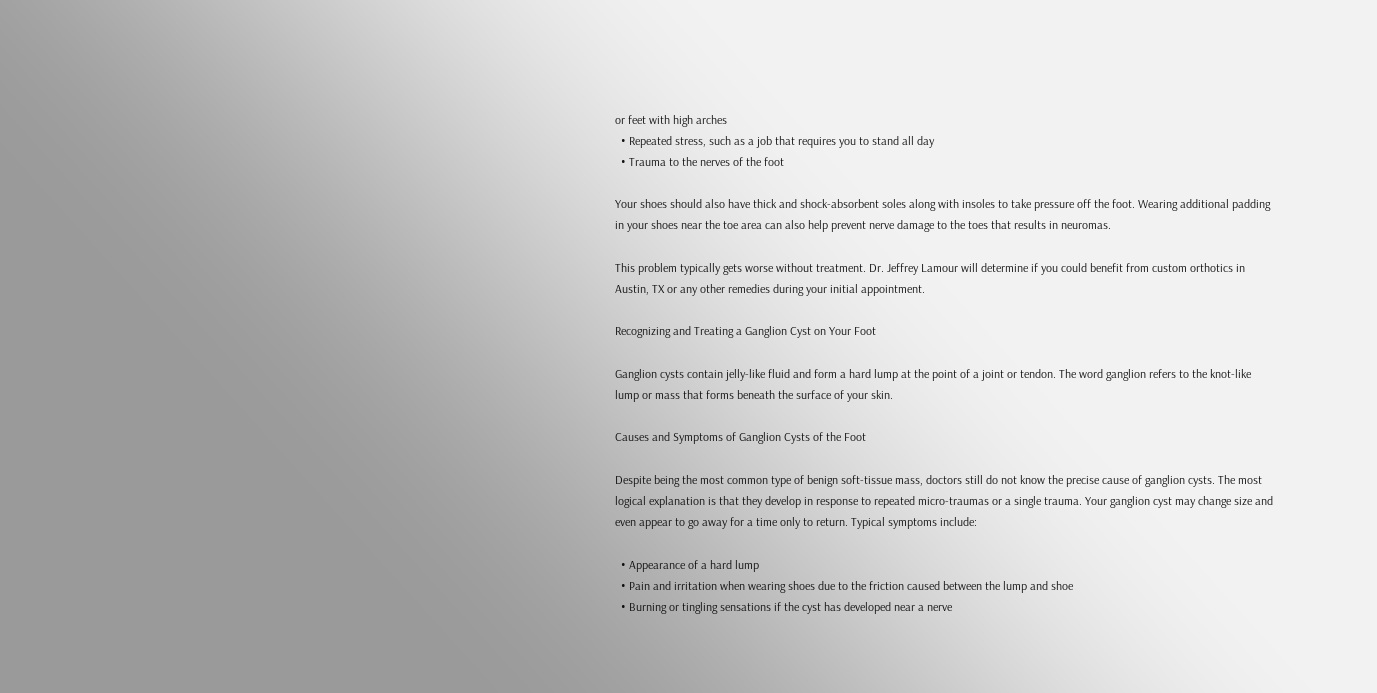or feet with high arches
  • Repeated stress, such as a job that requires you to stand all day
  • Trauma to the nerves of the foot

Your shoes should also have thick and shock-absorbent soles along with insoles to take pressure off the foot. Wearing additional padding in your shoes near the toe area can also help prevent nerve damage to the toes that results in neuromas.

This problem typically gets worse without treatment. Dr. Jeffrey Lamour will determine if you could benefit from custom orthotics in Austin, TX or any other remedies during your initial appointment.

Recognizing and Treating a Ganglion Cyst on Your Foot

Ganglion cysts contain jelly-like fluid and form a hard lump at the point of a joint or tendon. The word ganglion refers to the knot-like lump or mass that forms beneath the surface of your skin.

Causes and Symptoms of Ganglion Cysts of the Foot

Despite being the most common type of benign soft-tissue mass, doctors still do not know the precise cause of ganglion cysts. The most logical explanation is that they develop in response to repeated micro-traumas or a single trauma. Your ganglion cyst may change size and even appear to go away for a time only to return. Typical symptoms include:

  • Appearance of a hard lump
  • Pain and irritation when wearing shoes due to the friction caused between the lump and shoe
  • Burning or tingling sensations if the cyst has developed near a nerve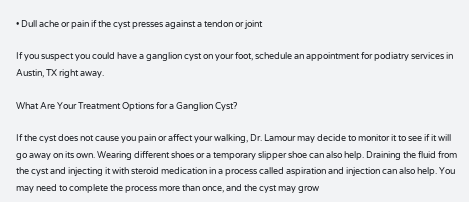• Dull ache or pain if the cyst presses against a tendon or joint

If you suspect you could have a ganglion cyst on your foot, schedule an appointment for podiatry services in Austin, TX right away.

What Are Your Treatment Options for a Ganglion Cyst?

If the cyst does not cause you pain or affect your walking, Dr. Lamour may decide to monitor it to see if it will go away on its own. Wearing different shoes or a temporary slipper shoe can also help. Draining the fluid from the cyst and injecting it with steroid medication in a process called aspiration and injection can also help. You may need to complete the process more than once, and the cyst may grow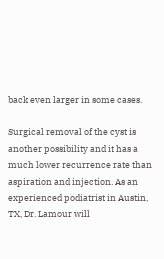back even larger in some cases.

Surgical removal of the cyst is another possibility and it has a much lower recurrence rate than aspiration and injection. As an experienced podiatrist in Austin, TX, Dr. Lamour will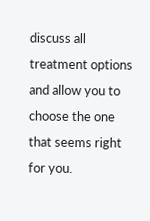discuss all treatment options and allow you to choose the one that seems right for you.